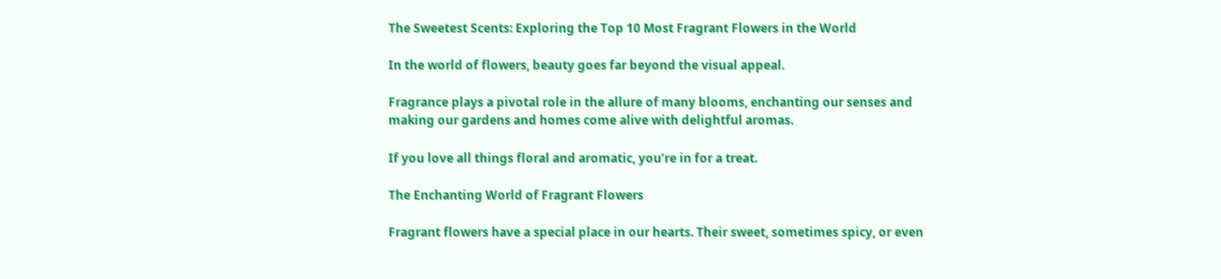The Sweetest Scents: Exploring the Top 10 Most Fragrant Flowers in the World

In the world of flowers, beauty goes far beyond the visual appeal.

Fragrance plays a pivotal role in the allure of many blooms, enchanting our senses and making our gardens and homes come alive with delightful aromas.

If you love all things floral and aromatic, you’re in for a treat.

The Enchanting World of Fragrant Flowers

Fragrant flowers have a special place in our hearts. Their sweet, sometimes spicy, or even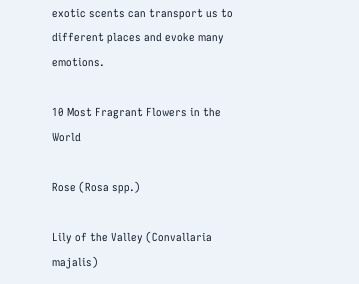exotic scents can transport us to different places and evoke many emotions.

10 Most Fragrant Flowers in the World

Rose (Rosa spp.)

Lily of the Valley (Convallaria majalis)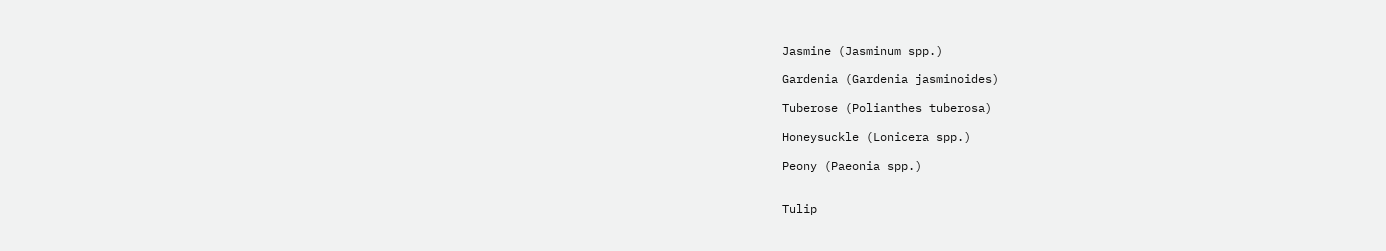Jasmine (Jasminum spp.)

Gardenia (Gardenia jasminoides)

Tuberose (Polianthes tuberosa)

Honeysuckle (Lonicera spp.)

Peony (Paeonia spp.)


Tulip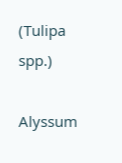(Tulipa spp.)

Alyssum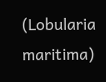(Lobularia maritima)